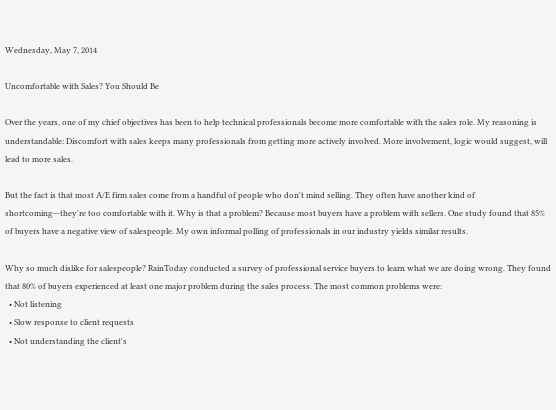Wednesday, May 7, 2014

Uncomfortable with Sales? You Should Be

Over the years, one of my chief objectives has been to help technical professionals become more comfortable with the sales role. My reasoning is understandable: Discomfort with sales keeps many professionals from getting more actively involved. More involvement, logic would suggest, will lead to more sales.

But the fact is that most A/E firm sales come from a handful of people who don't mind selling. They often have another kind of shortcoming—they're too comfortable with it. Why is that a problem? Because most buyers have a problem with sellers. One study found that 85% of buyers have a negative view of salespeople. My own informal polling of professionals in our industry yields similar results.

Why so much dislike for salespeople? RainToday conducted a survey of professional service buyers to learn what we are doing wrong. They found that 80% of buyers experienced at least one major problem during the sales process. The most common problems were:
  • Not listening
  • Slow response to client requests
  • Not understanding the client's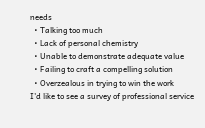needs
  • Talking too much
  • Lack of personal chemistry
  • Unable to demonstrate adequate value
  • Failing to craft a compelling solution
  • Overzealous in trying to win the work
I'd like to see a survey of professional service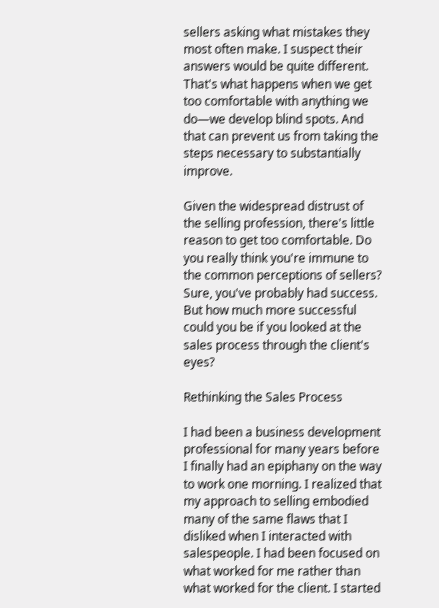sellers asking what mistakes they most often make. I suspect their answers would be quite different. That's what happens when we get too comfortable with anything we do—we develop blind spots. And that can prevent us from taking the steps necessary to substantially improve.

Given the widespread distrust of the selling profession, there's little reason to get too comfortable. Do you really think you're immune to the common perceptions of sellers? Sure, you've probably had success. But how much more successful could you be if you looked at the sales process through the client's eyes?

Rethinking the Sales Process

I had been a business development professional for many years before I finally had an epiphany on the way to work one morning. I realized that my approach to selling embodied many of the same flaws that I disliked when I interacted with salespeople. I had been focused on what worked for me rather than what worked for the client. I started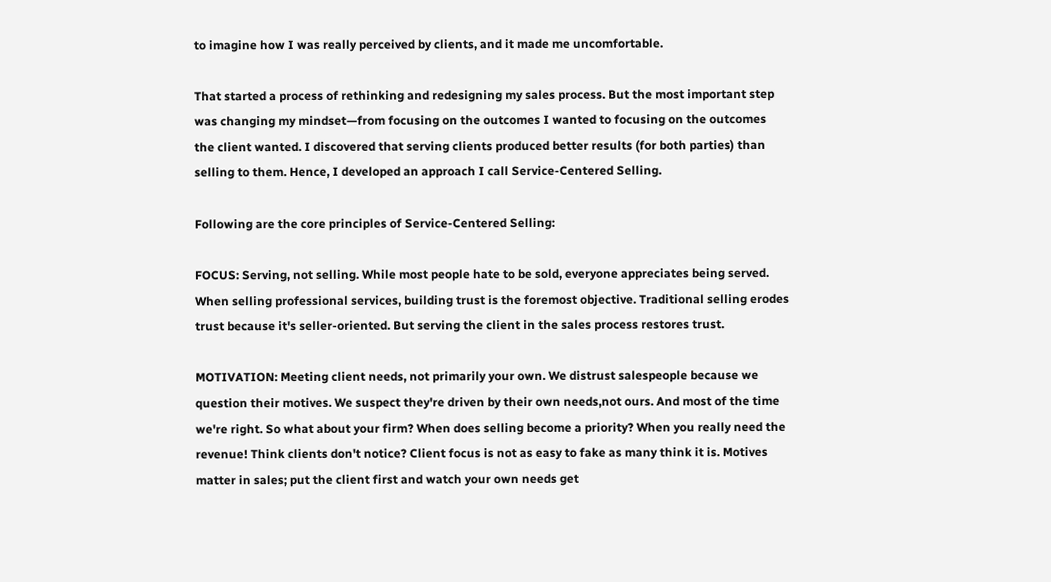to imagine how I was really perceived by clients, and it made me uncomfortable.

That started a process of rethinking and redesigning my sales process. But the most important step was changing my mindset—from focusing on the outcomes I wanted to focusing on the outcomes the client wanted. I discovered that serving clients produced better results (for both parties) than selling to them. Hence, I developed an approach I call Service-Centered Selling.

Following are the core principles of Service-Centered Selling:

FOCUS: Serving, not selling. While most people hate to be sold, everyone appreciates being served. When selling professional services, building trust is the foremost objective. Traditional selling erodes trust because it's seller-oriented. But serving the client in the sales process restores trust.

MOTIVATION: Meeting client needs, not primarily your own. We distrust salespeople because we question their motives. We suspect they're driven by their own needs,not ours. And most of the time we're right. So what about your firm? When does selling become a priority? When you really need the revenue! Think clients don't notice? Client focus is not as easy to fake as many think it is. Motives matter in sales; put the client first and watch your own needs get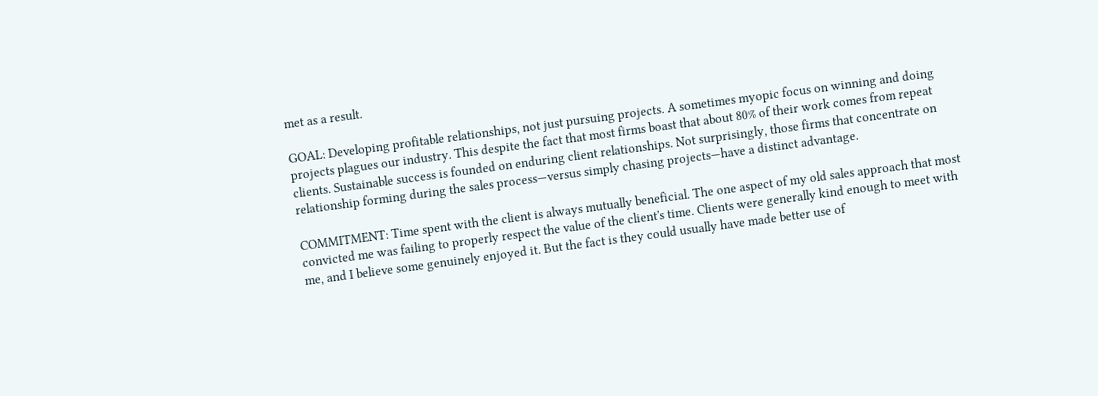met as a result.

GOAL: Developing profitable relationships, not just pursuing projects. A sometimes myopic focus on winning and doing projects plagues our industry. This despite the fact that most firms boast that about 80% of their work comes from repeat clients. Sustainable success is founded on enduring client relationships. Not surprisingly, those firms that concentrate on relationship forming during the sales process—versus simply chasing projects—have a distinct advantage.

COMMITMENT: Time spent with the client is always mutually beneficial. The one aspect of my old sales approach that most convicted me was failing to properly respect the value of the client's time. Clients were generally kind enough to meet with me, and I believe some genuinely enjoyed it. But the fact is they could usually have made better use of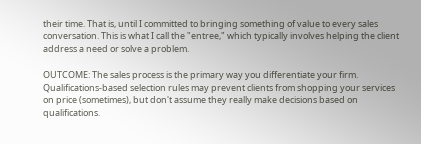their time. That is, until I committed to bringing something of value to every sales conversation. This is what I call the "entree," which typically involves helping the client address a need or solve a problem.

OUTCOME: The sales process is the primary way you differentiate your firm. Qualifications-based selection rules may prevent clients from shopping your services on price (sometimes), but don't assume they really make decisions based on qualifications.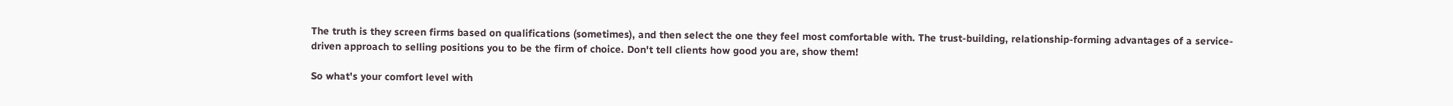The truth is they screen firms based on qualifications (sometimes), and then select the one they feel most comfortable with. The trust-building, relationship-forming advantages of a service-driven approach to selling positions you to be the firm of choice. Don't tell clients how good you are, show them!

So what's your comfort level with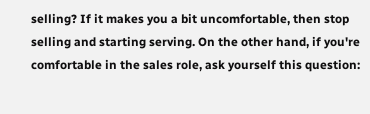selling? If it makes you a bit uncomfortable, then stop selling and starting serving. On the other hand, if you're comfortable in the sales role, ask yourself this question: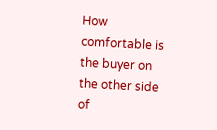How comfortable is the buyer on the other side of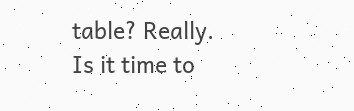table? Really. Is it time to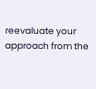reevaluate your approach from the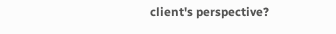client's perspective?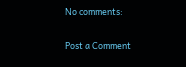No comments:

Post a Comment